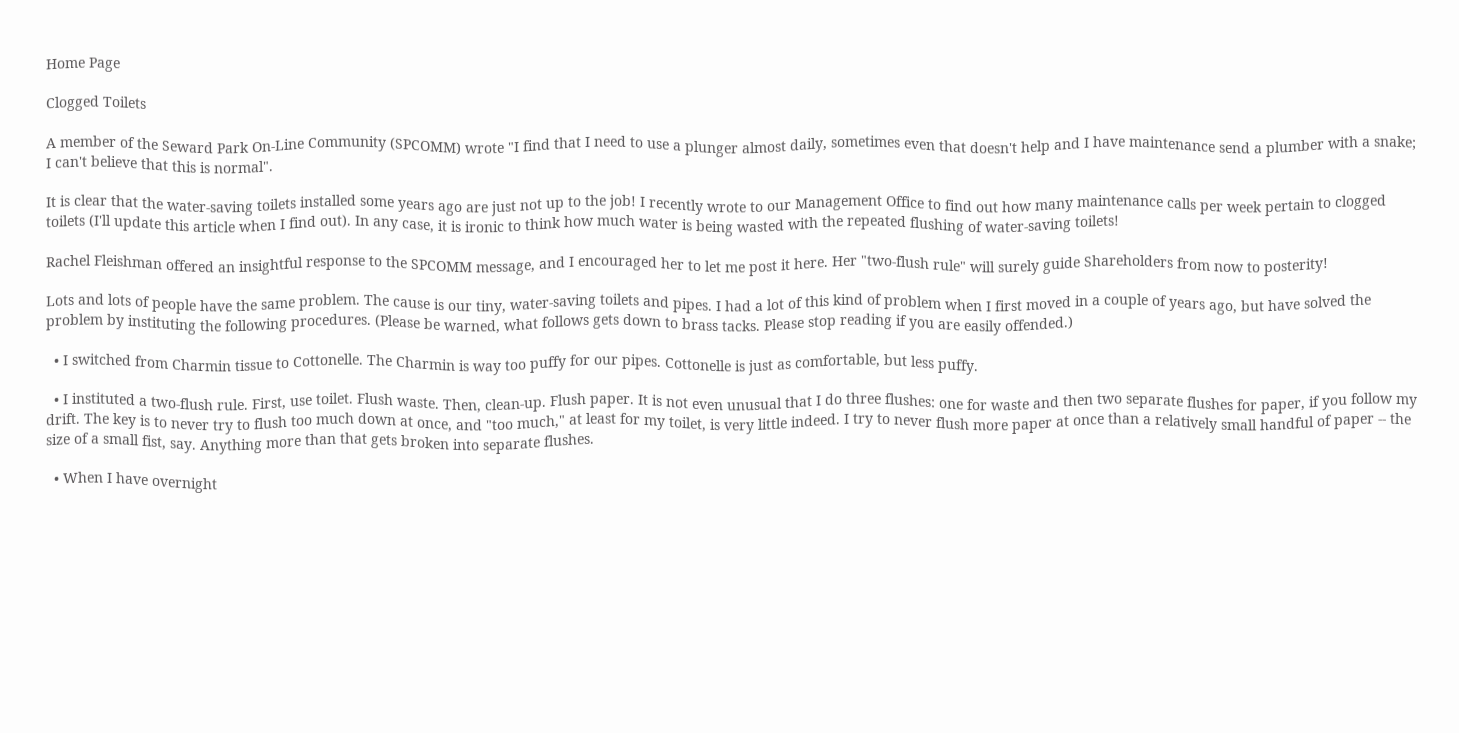Home Page

Clogged Toilets

A member of the Seward Park On-Line Community (SPCOMM) wrote "I find that I need to use a plunger almost daily, sometimes even that doesn't help and I have maintenance send a plumber with a snake; I can't believe that this is normal".

It is clear that the water-saving toilets installed some years ago are just not up to the job! I recently wrote to our Management Office to find out how many maintenance calls per week pertain to clogged toilets (I'll update this article when I find out). In any case, it is ironic to think how much water is being wasted with the repeated flushing of water-saving toilets!

Rachel Fleishman offered an insightful response to the SPCOMM message, and I encouraged her to let me post it here. Her "two-flush rule" will surely guide Shareholders from now to posterity!

Lots and lots of people have the same problem. The cause is our tiny, water-saving toilets and pipes. I had a lot of this kind of problem when I first moved in a couple of years ago, but have solved the problem by instituting the following procedures. (Please be warned, what follows gets down to brass tacks. Please stop reading if you are easily offended.)

  • I switched from Charmin tissue to Cottonelle. The Charmin is way too puffy for our pipes. Cottonelle is just as comfortable, but less puffy.

  • I instituted a two-flush rule. First, use toilet. Flush waste. Then, clean-up. Flush paper. It is not even unusual that I do three flushes: one for waste and then two separate flushes for paper, if you follow my drift. The key is to never try to flush too much down at once, and "too much," at least for my toilet, is very little indeed. I try to never flush more paper at once than a relatively small handful of paper -- the size of a small fist, say. Anything more than that gets broken into separate flushes.

  • When I have overnight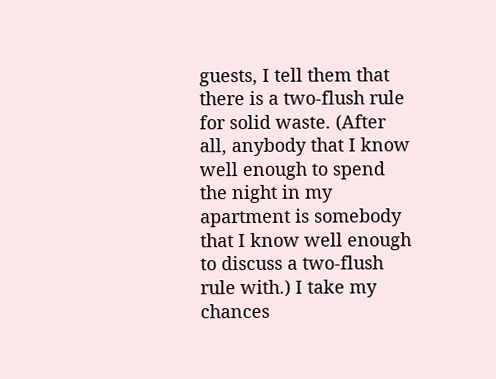guests, I tell them that there is a two-flush rule for solid waste. (After all, anybody that I know well enough to spend the night in my apartment is somebody that I know well enough to discuss a two-flush rule with.) I take my chances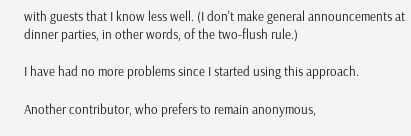with guests that I know less well. (I don't make general announcements at dinner parties, in other words, of the two-flush rule.)

I have had no more problems since I started using this approach.

Another contributor, who prefers to remain anonymous,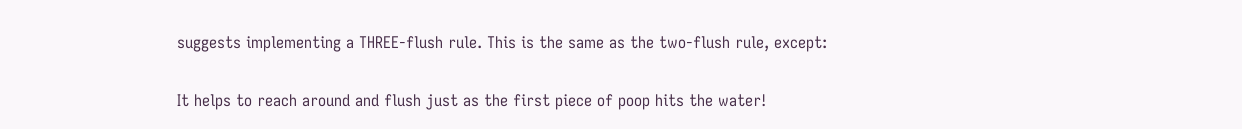suggests implementing a THREE-flush rule. This is the same as the two-flush rule, except:

It helps to reach around and flush just as the first piece of poop hits the water!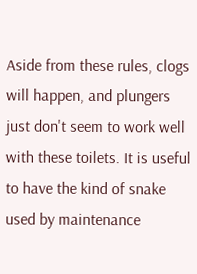Aside from these rules, clogs will happen, and plungers just don't seem to work well with these toilets. It is useful to have the kind of snake used by maintenance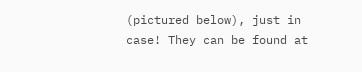(pictured below), just in case! They can be found at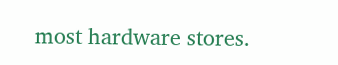most hardware stores.